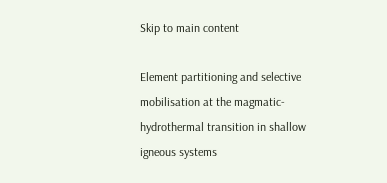Skip to main content

Element partitioning and selective mobilisation at the magmatic-hydrothermal transition in shallow igneous systems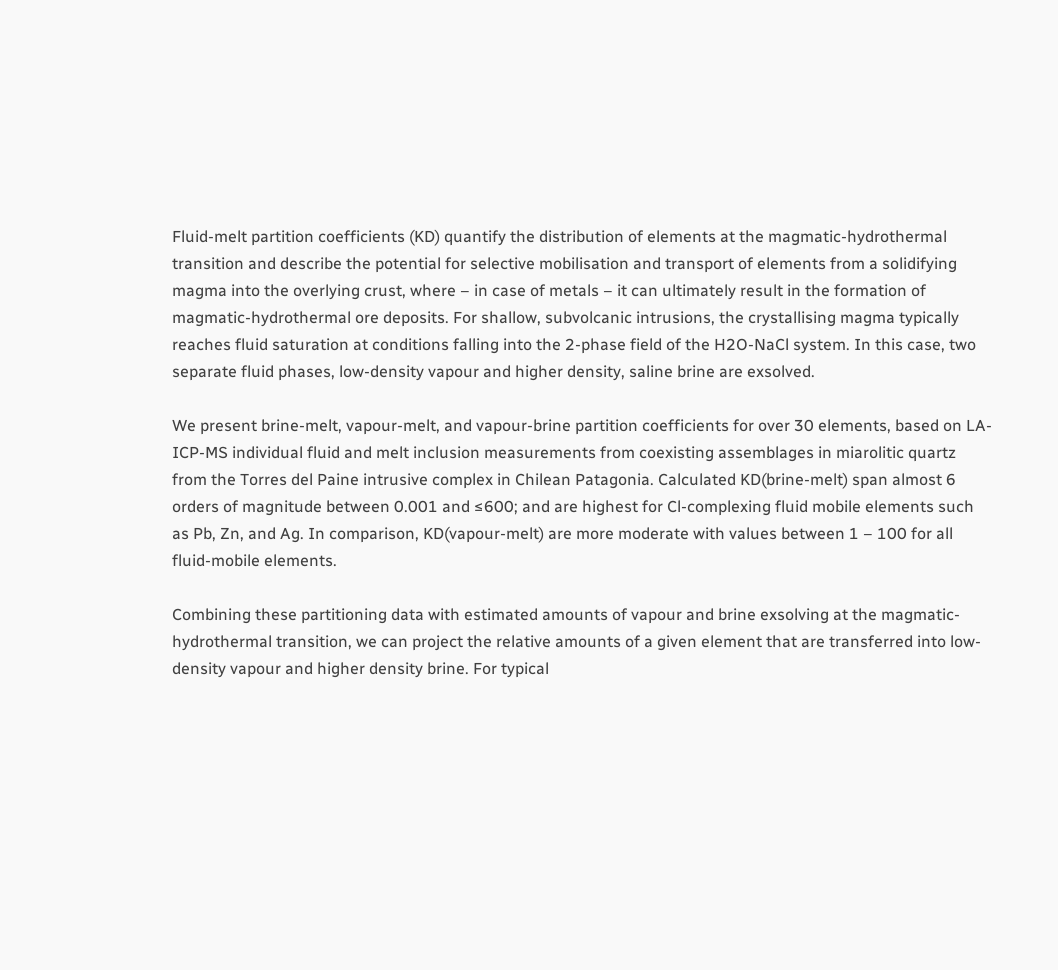Fluid-melt partition coefficients (KD) quantify the distribution of elements at the magmatic-hydrothermal transition and describe the potential for selective mobilisation and transport of elements from a solidifying magma into the overlying crust, where – in case of metals – it can ultimately result in the formation of magmatic-hydrothermal ore deposits. For shallow, subvolcanic intrusions, the crystallising magma typically reaches fluid saturation at conditions falling into the 2-phase field of the H2O-NaCl system. In this case, two separate fluid phases, low-density vapour and higher density, saline brine are exsolved.

We present brine-melt, vapour-melt, and vapour-brine partition coefficients for over 30 elements, based on LA-ICP-MS individual fluid and melt inclusion measurements from coexisting assemblages in miarolitic quartz from the Torres del Paine intrusive complex in Chilean Patagonia. Calculated KD(brine-melt) span almost 6 orders of magnitude between 0.001 and ≤600; and are highest for Cl-complexing fluid mobile elements such as Pb, Zn, and Ag. In comparison, KD(vapour-melt) are more moderate with values between 1 – 100 for all fluid-mobile elements.

Combining these partitioning data with estimated amounts of vapour and brine exsolving at the magmatic-hydrothermal transition, we can project the relative amounts of a given element that are transferred into low-density vapour and higher density brine. For typical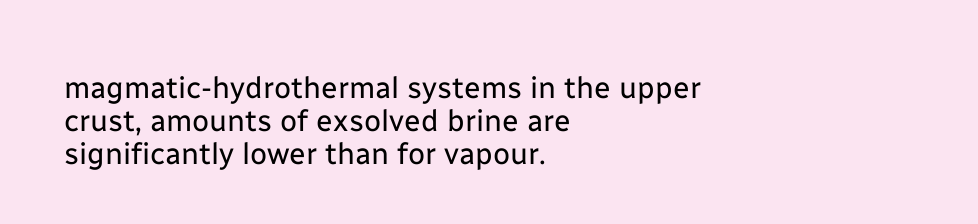magmatic-hydrothermal systems in the upper crust, amounts of exsolved brine are significantly lower than for vapour.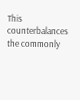This counterbalances the commonly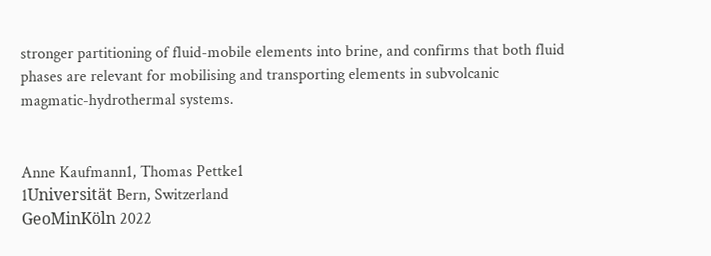stronger partitioning of fluid-mobile elements into brine, and confirms that both fluid phases are relevant for mobilising and transporting elements in subvolcanic magmatic-hydrothermal systems.


Anne Kaufmann1, Thomas Pettke1
1Universität Bern, Switzerland
GeoMinKöln 2022